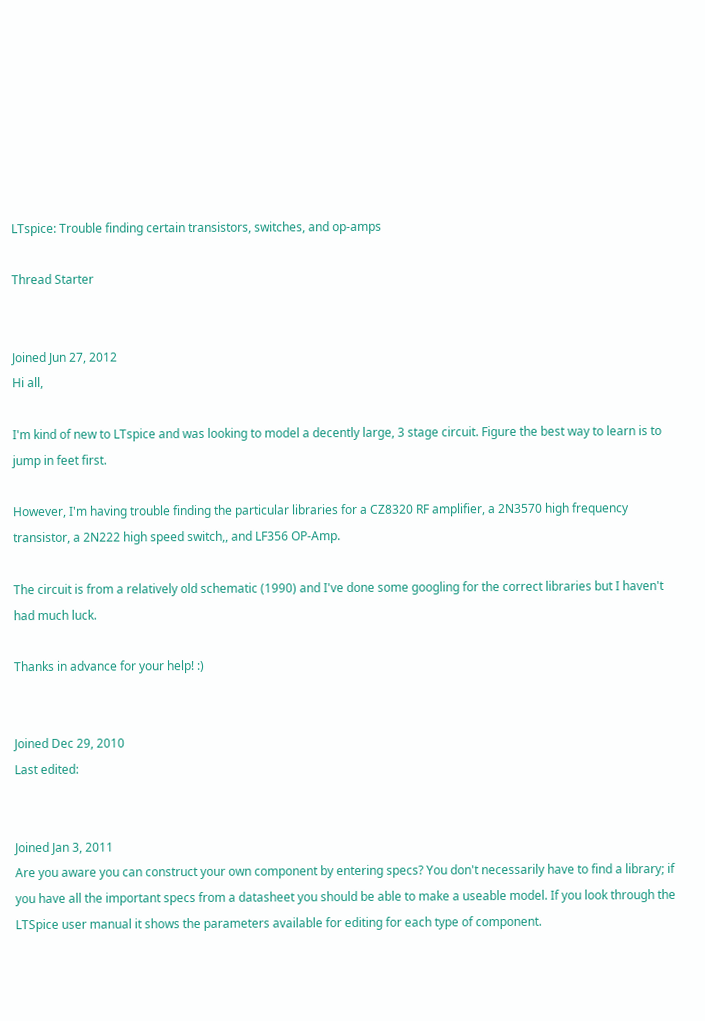LTspice: Trouble finding certain transistors, switches, and op-amps

Thread Starter


Joined Jun 27, 2012
Hi all,

I'm kind of new to LTspice and was looking to model a decently large, 3 stage circuit. Figure the best way to learn is to jump in feet first.

However, I'm having trouble finding the particular libraries for a CZ8320 RF amplifier, a 2N3570 high frequency transistor, a 2N222 high speed switch,, and LF356 OP-Amp.

The circuit is from a relatively old schematic (1990) and I've done some googling for the correct libraries but I haven't had much luck.

Thanks in advance for your help! :)


Joined Dec 29, 2010
Last edited:


Joined Jan 3, 2011
Are you aware you can construct your own component by entering specs? You don't necessarily have to find a library; if you have all the important specs from a datasheet you should be able to make a useable model. If you look through the LTSpice user manual it shows the parameters available for editing for each type of component.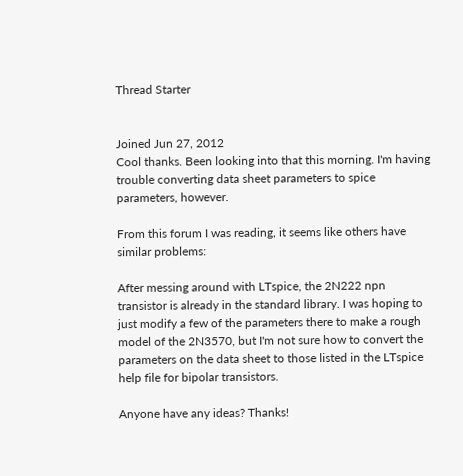Thread Starter


Joined Jun 27, 2012
Cool thanks. Been looking into that this morning. I'm having trouble converting data sheet parameters to spice parameters, however.

From this forum I was reading, it seems like others have similar problems:

After messing around with LTspice, the 2N222 npn transistor is already in the standard library. I was hoping to just modify a few of the parameters there to make a rough model of the 2N3570, but I'm not sure how to convert the parameters on the data sheet to those listed in the LTspice help file for bipolar transistors.

Anyone have any ideas? Thanks!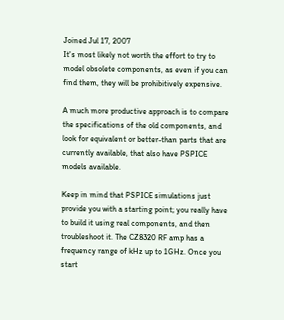Joined Jul 17, 2007
It's most likely not worth the effort to try to model obsolete components, as even if you can find them, they will be prohibitively expensive.

A much more productive approach is to compare the specifications of the old components, and look for equivalent or better-than parts that are currently available, that also have PSPICE models available.

Keep in mind that PSPICE simulations just provide you with a starting point; you really have to build it using real components, and then troubleshoot it. The CZ8320 RF amp has a frequency range of kHz up to 1GHz. Once you start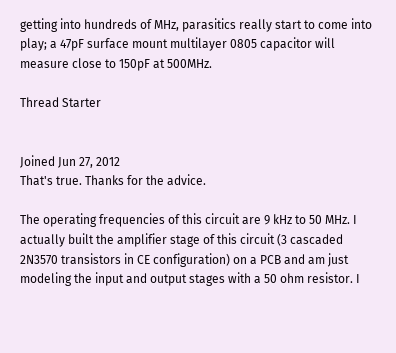getting into hundreds of MHz, parasitics really start to come into play; a 47pF surface mount multilayer 0805 capacitor will measure close to 150pF at 500MHz.

Thread Starter


Joined Jun 27, 2012
That's true. Thanks for the advice.

The operating frequencies of this circuit are 9 kHz to 50 MHz. I actually built the amplifier stage of this circuit (3 cascaded 2N3570 transistors in CE configuration) on a PCB and am just modeling the input and output stages with a 50 ohm resistor. I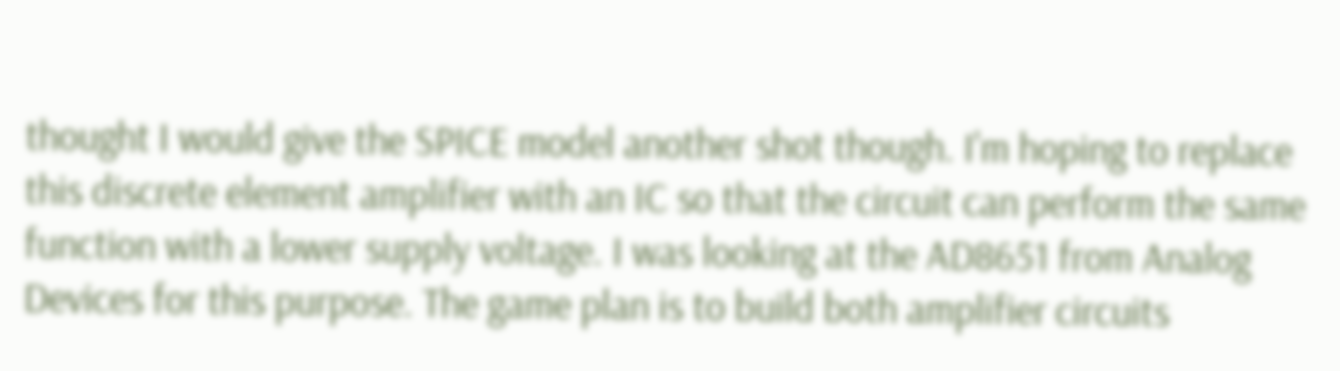thought I would give the SPICE model another shot though. I'm hoping to replace this discrete element amplifier with an IC so that the circuit can perform the same function with a lower supply voltage. I was looking at the AD8651 from Analog Devices for this purpose. The game plan is to build both amplifier circuits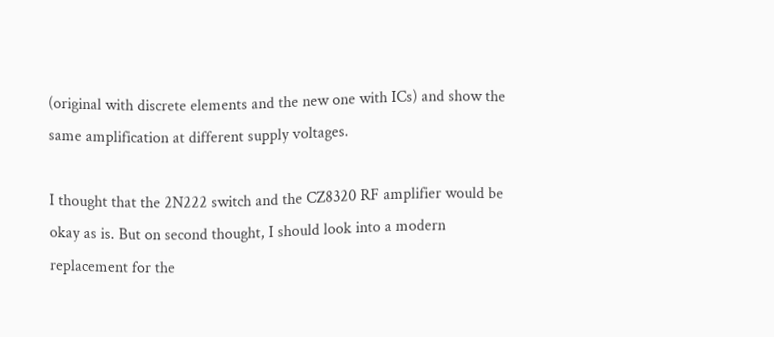(original with discrete elements and the new one with ICs) and show the same amplification at different supply voltages.

I thought that the 2N222 switch and the CZ8320 RF amplifier would be okay as is. But on second thought, I should look into a modern replacement for the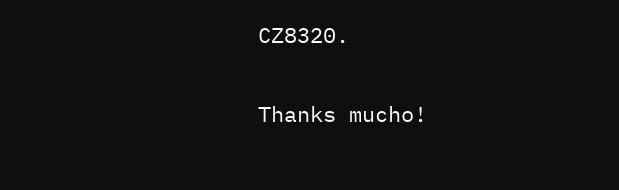CZ8320.

Thanks mucho!